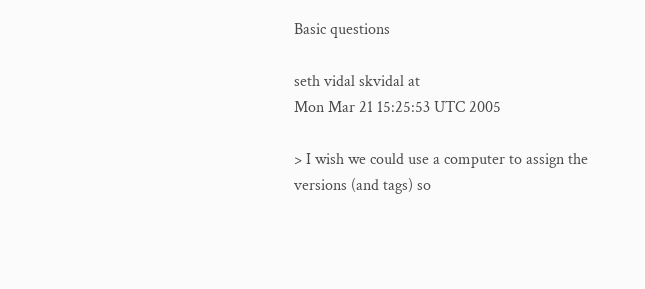Basic questions

seth vidal skvidal at
Mon Mar 21 15:25:53 UTC 2005

> I wish we could use a computer to assign the versions (and tags) so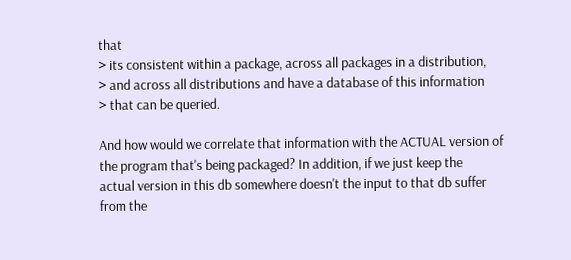that
> its consistent within a package, across all packages in a distribution,
> and across all distributions and have a database of this information
> that can be queried.

And how would we correlate that information with the ACTUAL version of
the program that's being packaged? In addition, if we just keep the
actual version in this db somewhere doesn't the input to that db suffer
from the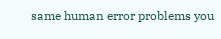same human error problems you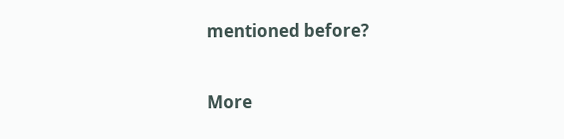mentioned before?


More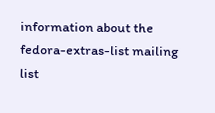information about the fedora-extras-list mailing list